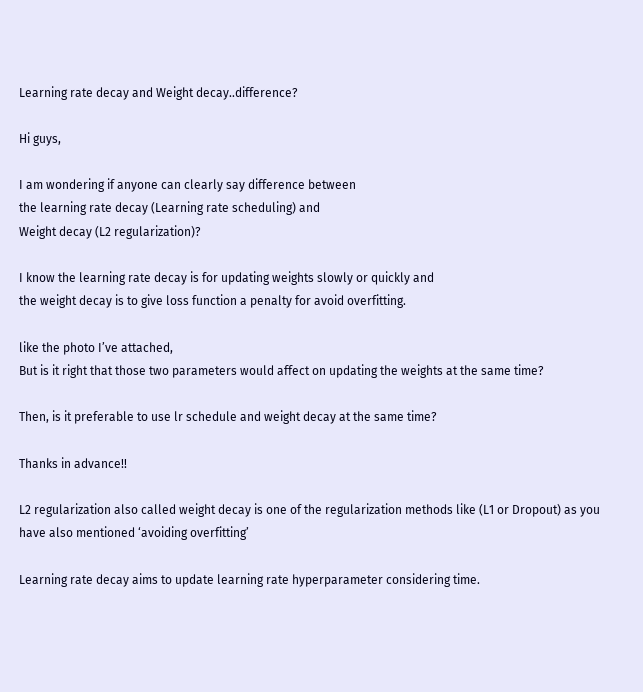Learning rate decay and Weight decay..difference?

Hi guys,

I am wondering if anyone can clearly say difference between
the learning rate decay (Learning rate scheduling) and
Weight decay (L2 regularization)?

I know the learning rate decay is for updating weights slowly or quickly and
the weight decay is to give loss function a penalty for avoid overfitting.

like the photo I’ve attached,
But is it right that those two parameters would affect on updating the weights at the same time?

Then, is it preferable to use lr schedule and weight decay at the same time?

Thanks in advance!!

L2 regularization also called weight decay is one of the regularization methods like (L1 or Dropout) as you have also mentioned ‘avoiding overfitting’

Learning rate decay aims to update learning rate hyperparameter considering time.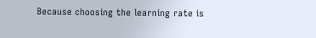Because choosing the learning rate is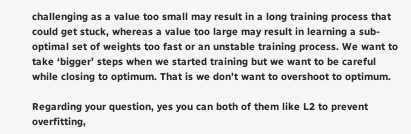challenging as a value too small may result in a long training process that could get stuck, whereas a value too large may result in learning a sub-optimal set of weights too fast or an unstable training process. We want to take ‘bigger’ steps when we started training but we want to be careful while closing to optimum. That is we don’t want to overshoot to optimum.

Regarding your question, yes you can both of them like L2 to prevent overfitting,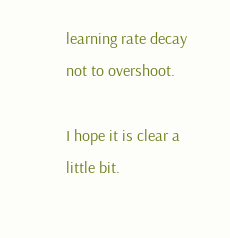learning rate decay not to overshoot.

I hope it is clear a little bit.